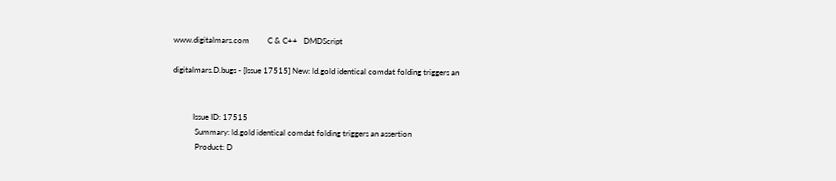www.digitalmars.com         C & C++   DMDScript

digitalmars.D.bugs - [Issue 17515] New: ld.gold identical comdat folding triggers an


          Issue ID: 17515
           Summary: ld.gold identical comdat folding triggers an assertion
           Product: D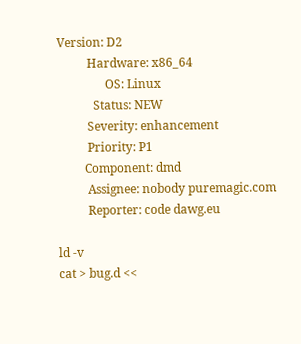Version: D2
          Hardware: x86_64
                OS: Linux
            Status: NEW
          Severity: enhancement
          Priority: P1
         Component: dmd
          Assignee: nobody puremagic.com
          Reporter: code dawg.eu

ld -v
cat > bug.d <<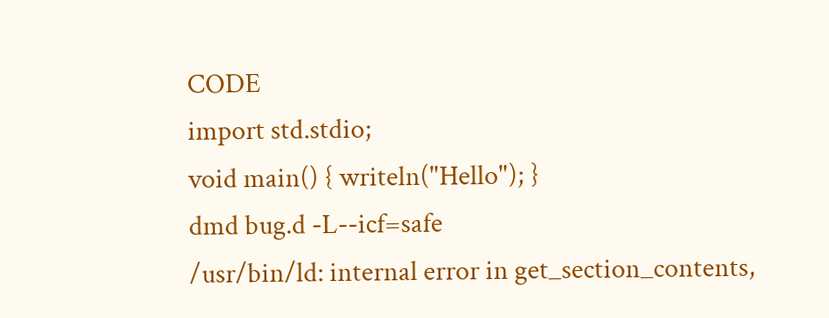CODE
import std.stdio;
void main() { writeln("Hello"); }
dmd bug.d -L--icf=safe
/usr/bin/ld: internal error in get_section_contents,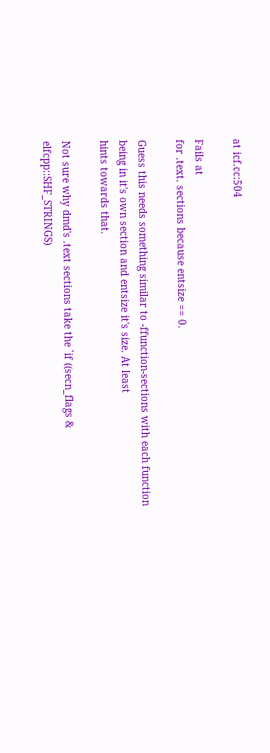at icf.cc:504

Fails at
for .text. sections because entsize == 0.

Guess this needs something similar to -ffunction-sections with each function
being in it's own section and entsize it's size. At least
hints towards that.

Not sure why dmd's .text sections take the `if ((secn_flags &
elfcpp::SHF_STRINGS)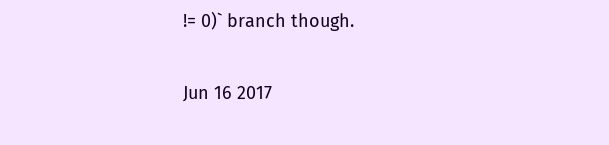!= 0)` branch though.

Jun 16 2017